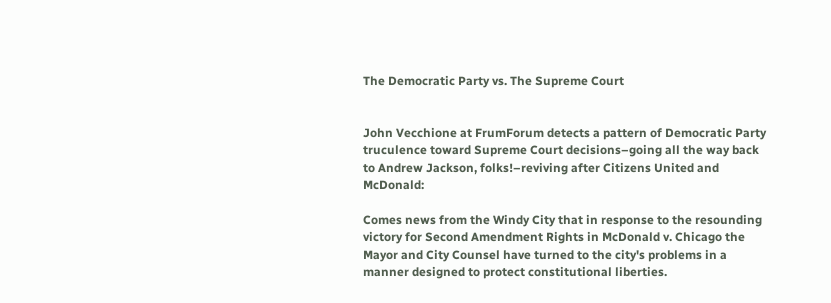The Democratic Party vs. The Supreme Court


John Vecchione at FrumForum detects a pattern of Democratic Party truculence toward Supreme Court decisions–going all the way back to Andrew Jackson, folks!–reviving after Citizens United and McDonald:

Comes news from the Windy City that in response to the resounding victory for Second Amendment Rights in McDonald v. Chicago the Mayor and City Counsel have turned to the city's problems in a manner designed to protect constitutional liberties.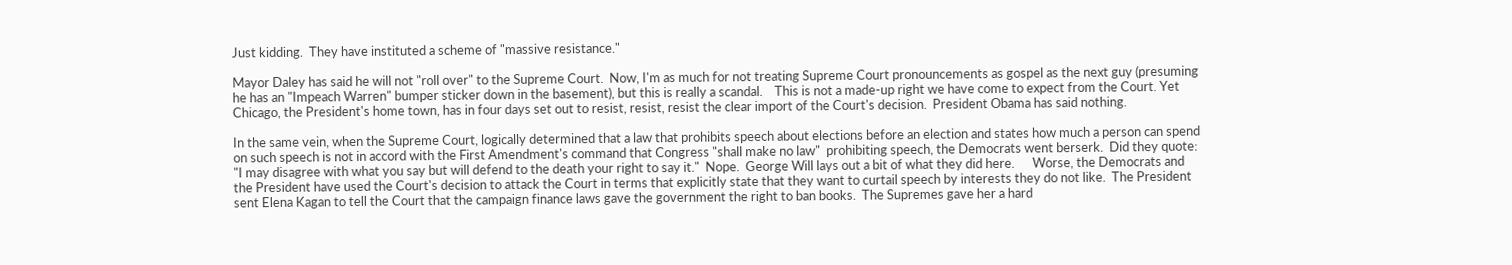Just kidding.  They have instituted a scheme of "massive resistance."

Mayor Daley has said he will not "roll over" to the Supreme Court.  Now, I'm as much for not treating Supreme Court pronouncements as gospel as the next guy (presuming he has an "Impeach Warren" bumper sticker down in the basement), but this is really a scandal.    This is not a made-up right we have come to expect from the Court. Yet Chicago, the President's home town, has in four days set out to resist, resist, resist the clear import of the Court's decision.  President Obama has said nothing.

In the same vein, when the Supreme Court, logically determined that a law that prohibits speech about elections before an election and states how much a person can spend on such speech is not in accord with the First Amendment's command that Congress "shall make no law"  prohibiting speech, the Democrats went berserk.  Did they quote: "I may disagree with what you say but will defend to the death your right to say it."  Nope.  George Will lays out a bit of what they did here.      Worse, the Democrats and the President have used the Court's decision to attack the Court in terms that explicitly state that they want to curtail speech by interests they do not like.  The President sent Elena Kagan to tell the Court that the campaign finance laws gave the government the right to ban books.  The Supremes gave her a hard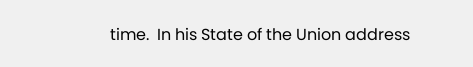time.  In his State of the Union address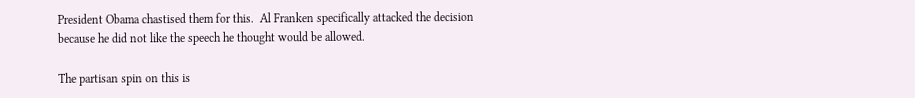President Obama chastised them for this.  Al Franken specifically attacked the decision because he did not like the speech he thought would be allowed.

The partisan spin on this is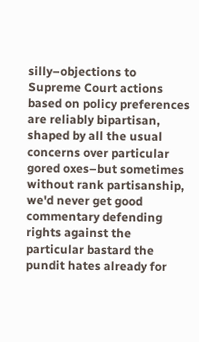silly–objections to Supreme Court actions based on policy preferences are reliably bipartisan, shaped by all the usual concerns over particular gored oxes–but sometimes without rank partisanship, we'd never get good commentary defending rights against the particular bastard the pundit hates already for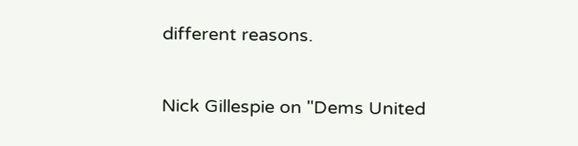different reasons.

Nick Gillespie on "Dems United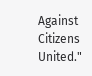Against Citizens United."